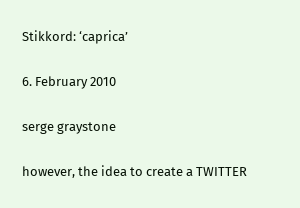Stikkord: ‘caprica’

6. February 2010

serge graystone

however, the idea to create a TWITTER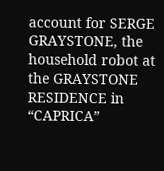account for SERGE GRAYSTONE, the household robot at the GRAYSTONE RESIDENCE in “CAPRICA”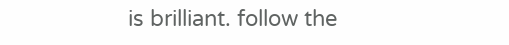is brilliant. follow the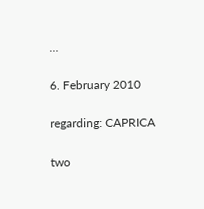…

6. February 2010

regarding: CAPRICA

two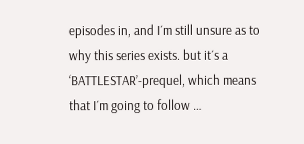episodes in, and I´m still unsure as to why this series exists. but it´s a ‘BATTLESTAR’-prequel, which means that I´m going to follow …